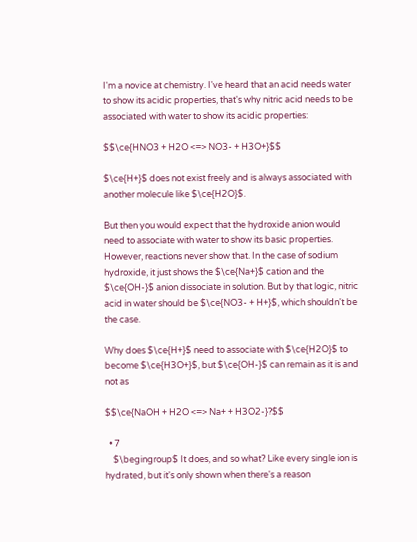I'm a novice at chemistry. I've heard that an acid needs water to show its acidic properties, that's why nitric acid needs to be associated with water to show its acidic properties:

$$\ce{HNO3 + H2O <=> NO3- + H3O+}$$

$\ce{H+}$ does not exist freely and is always associated with another molecule like $\ce{H2O}$.

But then you would expect that the hydroxide anion would need to associate with water to show its basic properties. However, reactions never show that. In the case of sodium hydroxide, it just shows the $\ce{Na+}$ cation and the $\ce{OH-}$ anion dissociate in solution. But by that logic, nitric acid in water should be $\ce{NO3- + H+}$, which shouldn't be the case.

Why does $\ce{H+}$ need to associate with $\ce{H2O}$ to become $\ce{H3O+}$, but $\ce{OH-}$ can remain as it is and not as

$$\ce{NaOH + H2O <=> Na+ + H3O2-}?$$

  • 7
    $\begingroup$ It does, and so what? Like every single ion is hydrated, but it's only shown when there's a reason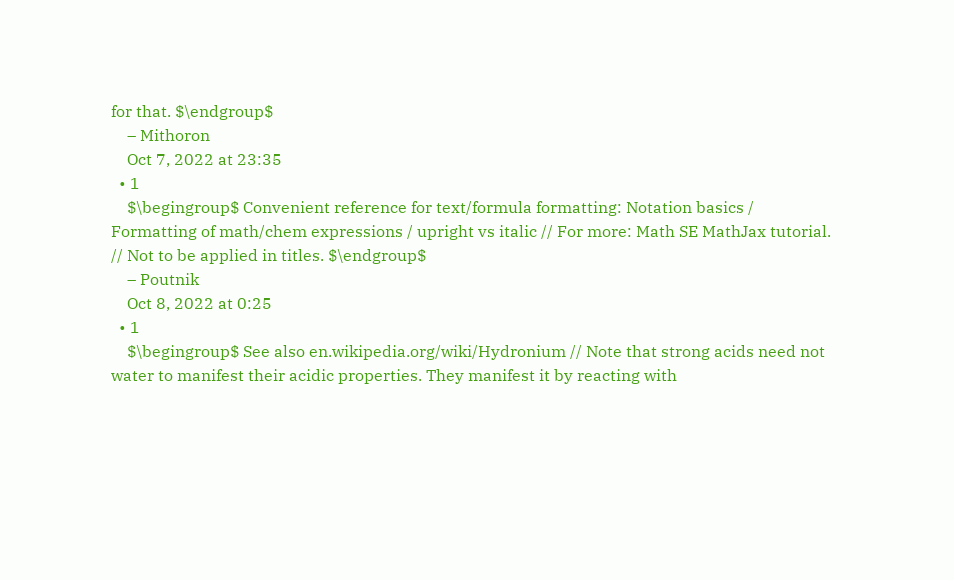for that. $\endgroup$
    – Mithoron
    Oct 7, 2022 at 23:35
  • 1
    $\begingroup$ Convenient reference for text/formula formatting: Notation basics / Formatting of math/chem expressions / upright vs italic // For more: Math SE MathJax tutorial. // Not to be applied in titles. $\endgroup$
    – Poutnik
    Oct 8, 2022 at 0:25
  • 1
    $\begingroup$ See also en.wikipedia.org/wiki/Hydronium // Note that strong acids need not water to manifest their acidic properties. They manifest it by reacting with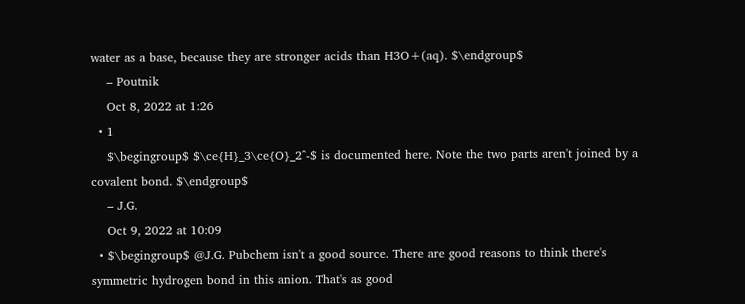water as a base, because they are stronger acids than H3O+(aq). $\endgroup$
    – Poutnik
    Oct 8, 2022 at 1:26
  • 1
    $\begingroup$ $\ce{H}_3\ce{O}_2^-$ is documented here. Note the two parts aren't joined by a covalent bond. $\endgroup$
    – J.G.
    Oct 9, 2022 at 10:09
  • $\begingroup$ @J.G. Pubchem isn't a good source. There are good reasons to think there's symmetric hydrogen bond in this anion. That's as good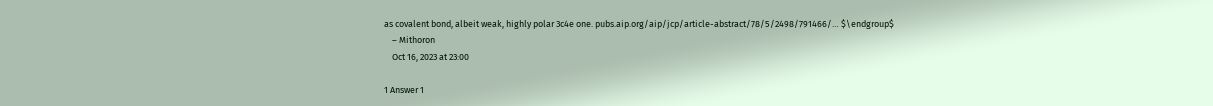as covalent bond, albeit weak, highly polar 3c4e one. pubs.aip.org/aip/jcp/article-abstract/78/5/2498/791466/… $\endgroup$
    – Mithoron
    Oct 16, 2023 at 23:00

1 Answer 1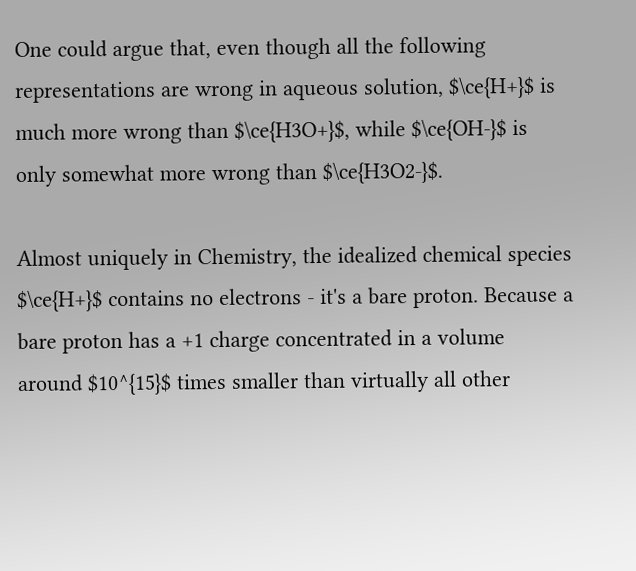One could argue that, even though all the following representations are wrong in aqueous solution, $\ce{H+}$ is much more wrong than $\ce{H3O+}$, while $\ce{OH-}$ is only somewhat more wrong than $\ce{H3O2-}$.

Almost uniquely in Chemistry, the idealized chemical species $\ce{H+}$ contains no electrons - it's a bare proton. Because a bare proton has a +1 charge concentrated in a volume around $10^{15}$ times smaller than virtually all other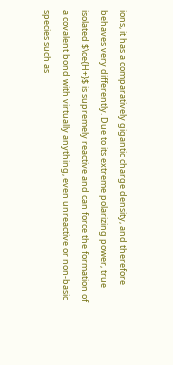ions, it has a comparatively gigantic charge density, and therefore behaves very differently. Due to its extreme polarizing power, true isolated $\ce{H+}$ is supremely reactive and can force the formation of a covalent bond with virtually anything, even unreactive or non-basic species such as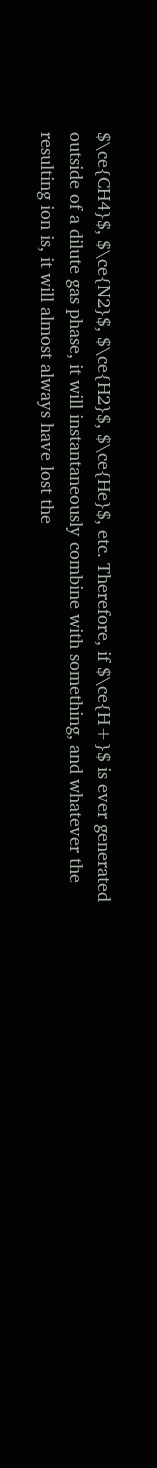$\ce{CH4}$, $\ce{N2}$, $\ce{H2}$, $\ce{He}$, etc. Therefore, if $\ce{H+}$ is ever generated outside of a dilute gas phase, it will instantaneously combine with something, and whatever the resulting ion is, it will almost always have lost the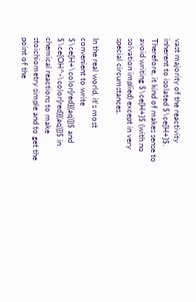vast majority of the reactivity inherent to isolated $\ce{H+}$. Therefore, it kind of makes sense to avoid writing $\ce{H+}$ (with no solvation implied) except in very special circumstances.

In the real world, it's most convenient to write $\ce{H+\color{red}{(aq)}}$ and $\ce{OH^-\color{red}{(aq)}}$ in chemical reactions to make stoichiometry simple and to get the point of the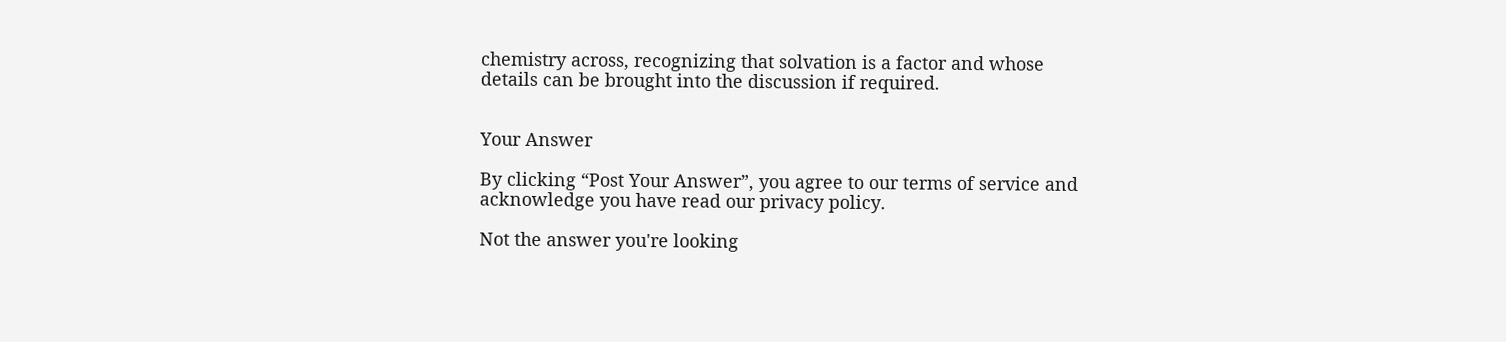chemistry across, recognizing that solvation is a factor and whose details can be brought into the discussion if required.


Your Answer

By clicking “Post Your Answer”, you agree to our terms of service and acknowledge you have read our privacy policy.

Not the answer you're looking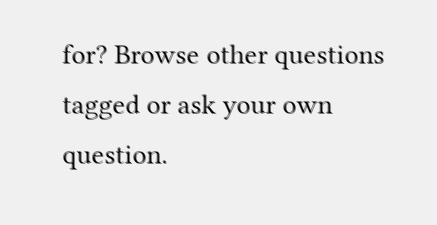for? Browse other questions tagged or ask your own question.